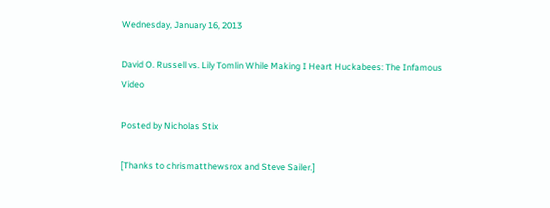Wednesday, January 16, 2013

David O. Russell vs. Lily Tomlin While Making I Heart Huckabees: The Infamous Video

Posted by Nicholas Stix

[Thanks to chrismatthewsrox and Steve Sailer.]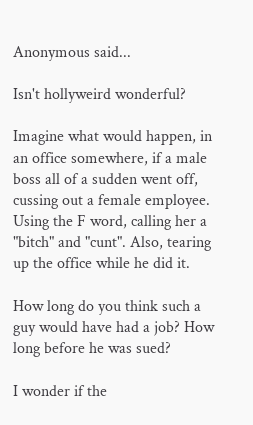Anonymous said...

Isn't hollyweird wonderful?

Imagine what would happen, in an office somewhere, if a male boss all of a sudden went off, cussing out a female employee. Using the F word, calling her a "bitch" and "cunt". Also, tearing up the office while he did it.

How long do you think such a guy would have had a job? How long before he was sued?

I wonder if the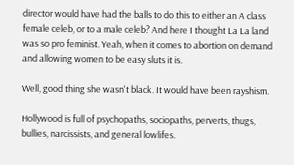director would have had the balls to do this to either an A class female celeb, or to a male celeb? And here I thought La La land was so pro feminist. Yeah, when it comes to abortion on demand and allowing women to be easy sluts it is.

Well, good thing she wasn't black. It would have been rayshism.

Hollywood is full of psychopaths, sociopaths, perverts, thugs, bullies, narcissists, and general lowlifes.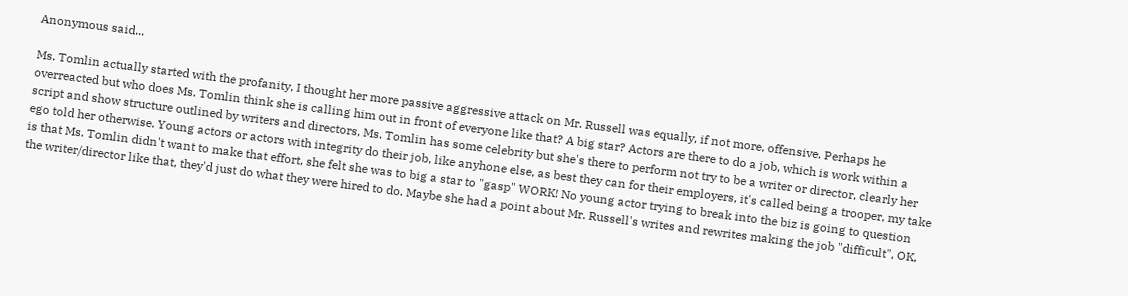Anonymous said...

Ms. Tomlin actually started with the profanity, I thought her more passive aggressive attack on Mr. Russell was equally, if not more, offensive. Perhaps he overreacted but who does Ms. Tomlin think she is calling him out in front of everyone like that? A big star? Actors are there to do a job, which is work within a script and show structure outlined by writers and directors, Ms. Tomlin has some celebrity but she's there to perform not try to be a writer or director, clearly her ego told her otherwise. Young actors or actors with integrity do their job, like anyhone else, as best they can for their employers, it's called being a trooper, my take is that Ms. Tomlin didn't want to make that effort, she felt she was to big a star to "gasp" WORK! No young actor trying to break into the biz is going to question the writer/director like that, they'd just do what they were hired to do. Maybe she had a point about Mr. Russell's writes and rewrites making the job "difficult", OK,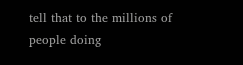tell that to the millions of people doing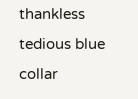thankless tedious blue collar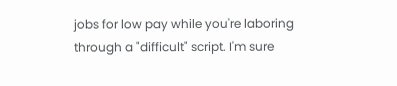jobs for low pay while you're laboring through a "difficult" script. I'm sure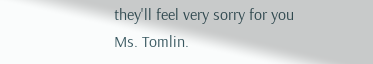they'll feel very sorry for you Ms. Tomlin.